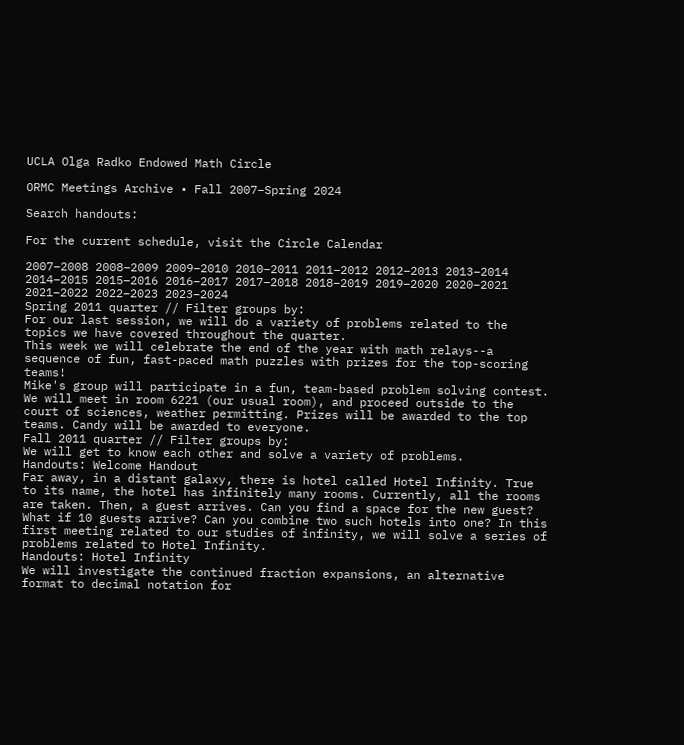UCLA Olga Radko Endowed Math Circle

ORMC Meetings Archive • Fall 2007–Spring 2024

Search handouts:

For the current schedule, visit the Circle Calendar

2007–2008 2008–2009 2009–2010 2010–2011 2011–2012 2012–2013 2013–2014 2014–2015 2015–2016 2016–2017 2017–2018 2018–2019 2019–2020 2020–2021 2021–2022 2022–2023 2023–2024
Spring 2011 quarter // Filter groups by:
For our last session, we will do a variety of problems related to the topics we have covered throughout the quarter.
This week we will celebrate the end of the year with math relays--a sequence of fun, fast-paced math puzzles with prizes for the top-scoring teams!
Mike's group will participate in a fun, team-based problem solving contest. We will meet in room 6221 (our usual room), and proceed outside to the court of sciences, weather permitting. Prizes will be awarded to the top teams. Candy will be awarded to everyone.
Fall 2011 quarter // Filter groups by:
We will get to know each other and solve a variety of problems.
Handouts: Welcome Handout
Far away, in a distant galaxy, there is hotel called Hotel Infinity. True to its name, the hotel has infinitely many rooms. Currently, all the rooms are taken. Then, a guest arrives. Can you find a space for the new guest? What if 10 guests arrive? Can you combine two such hotels into one? In this first meeting related to our studies of infinity, we will solve a series of problems related to Hotel Infinity.
Handouts: Hotel Infinity
We will investigate the continued fraction expansions, an alternative format to decimal notation for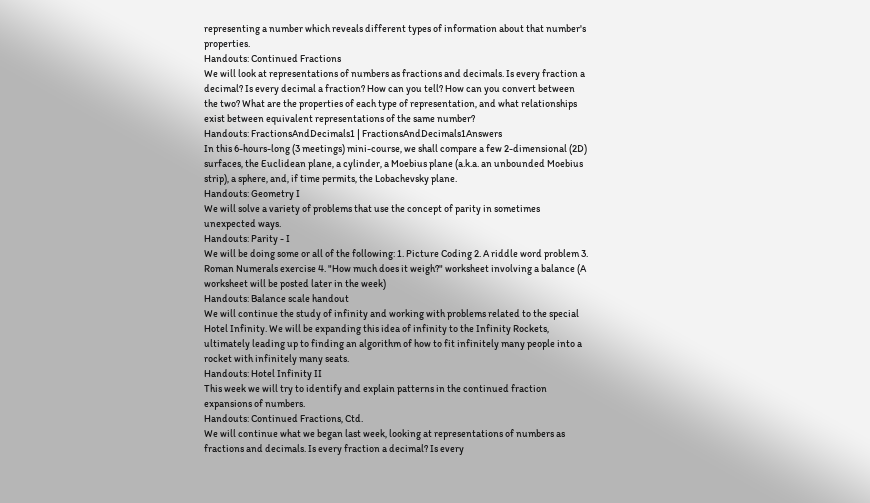representing a number which reveals different types of information about that number's properties.
Handouts: Continued Fractions
We will look at representations of numbers as fractions and decimals. Is every fraction a decimal? Is every decimal a fraction? How can you tell? How can you convert between the two? What are the properties of each type of representation, and what relationships exist between equivalent representations of the same number?
Handouts: FractionsAndDecimals1 | FractionsAndDecimals1Answers
In this 6-hours-long (3 meetings) mini-course, we shall compare a few 2-dimensional (2D) surfaces, the Euclidean plane, a cylinder, a Moebius plane (a.k.a. an unbounded Moebius strip), a sphere, and, if time permits, the Lobachevsky plane.
Handouts: Geometry I
We will solve a variety of problems that use the concept of parity in sometimes unexpected ways.
Handouts: Parity - I
We will be doing some or all of the following: 1. Picture Coding 2. A riddle word problem 3. Roman Numerals exercise 4. "How much does it weigh?" worksheet involving a balance (A worksheet will be posted later in the week)
Handouts: Balance scale handout
We will continue the study of infinity and working with problems related to the special Hotel Infinity. We will be expanding this idea of infinity to the Infinity Rockets, ultimately leading up to finding an algorithm of how to fit infinitely many people into a rocket with infinitely many seats.
Handouts: Hotel Infinity II
This week we will try to identify and explain patterns in the continued fraction expansions of numbers.
Handouts: Continued Fractions, Ctd.
We will continue what we began last week, looking at representations of numbers as fractions and decimals. Is every fraction a decimal? Is every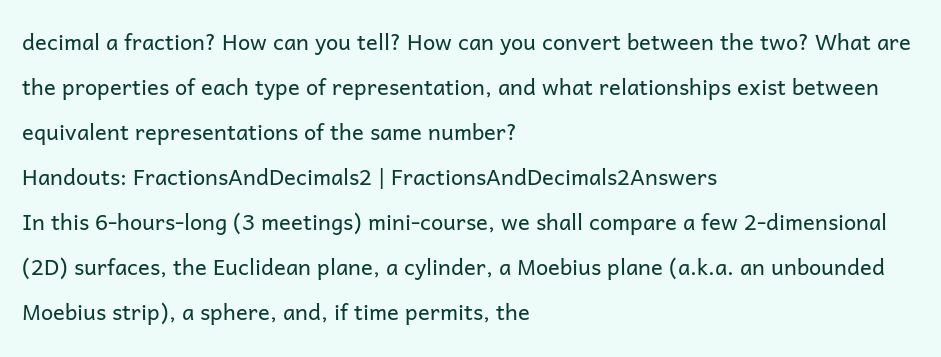decimal a fraction? How can you tell? How can you convert between the two? What are the properties of each type of representation, and what relationships exist between equivalent representations of the same number?
Handouts: FractionsAndDecimals2 | FractionsAndDecimals2Answers
In this 6-hours-long (3 meetings) mini-course, we shall compare a few 2-dimensional (2D) surfaces, the Euclidean plane, a cylinder, a Moebius plane (a.k.a. an unbounded Moebius strip), a sphere, and, if time permits, the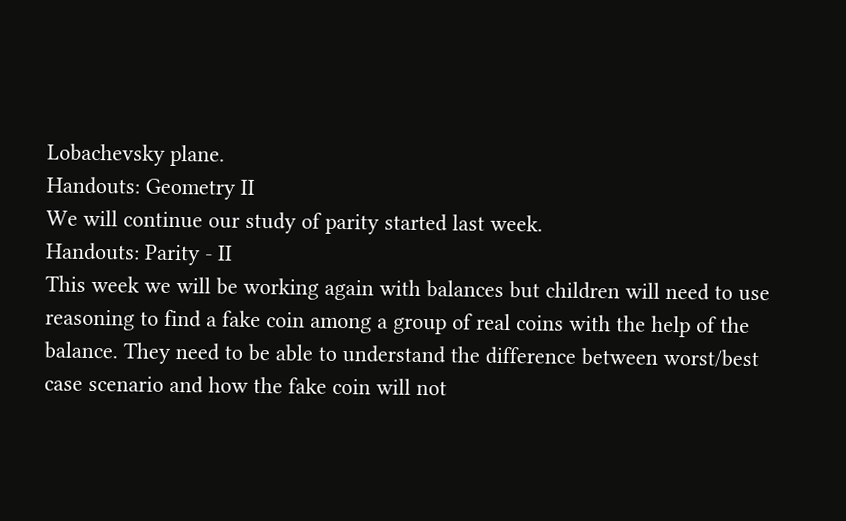Lobachevsky plane.
Handouts: Geometry II
We will continue our study of parity started last week.
Handouts: Parity - II
This week we will be working again with balances but children will need to use reasoning to find a fake coin among a group of real coins with the help of the balance. They need to be able to understand the difference between worst/best case scenario and how the fake coin will not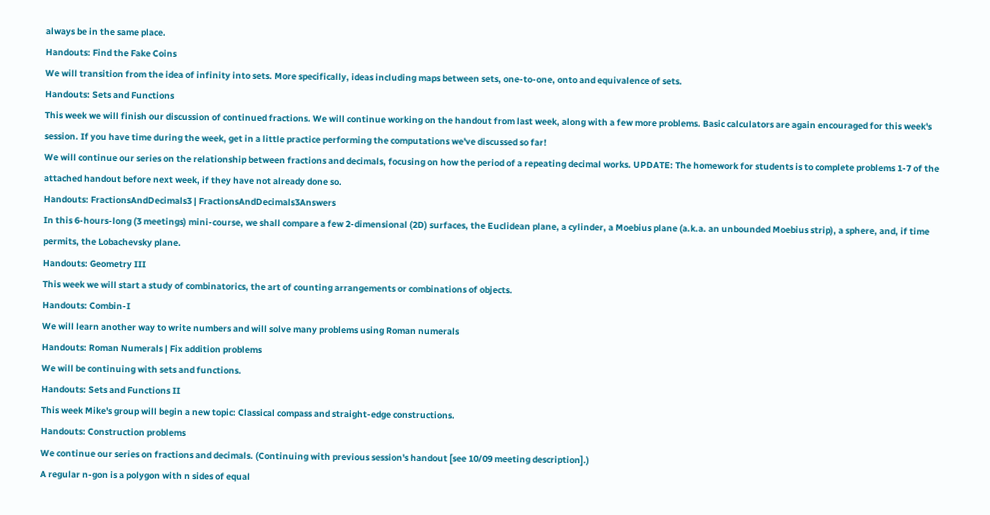always be in the same place.
Handouts: Find the Fake Coins
We will transition from the idea of infinity into sets. More specifically, ideas including maps between sets, one-to-one, onto and equivalence of sets.
Handouts: Sets and Functions
This week we will finish our discussion of continued fractions. We will continue working on the handout from last week, along with a few more problems. Basic calculators are again encouraged for this week's session. If you have time during the week, get in a little practice performing the computations we've discussed so far!
We will continue our series on the relationship between fractions and decimals, focusing on how the period of a repeating decimal works. UPDATE: The homework for students is to complete problems 1-7 of the attached handout before next week, if they have not already done so.
Handouts: FractionsAndDecimals3 | FractionsAndDecimals3Answers
In this 6-hours-long (3 meetings) mini-course, we shall compare a few 2-dimensional (2D) surfaces, the Euclidean plane, a cylinder, a Moebius plane (a.k.a. an unbounded Moebius strip), a sphere, and, if time permits, the Lobachevsky plane.
Handouts: Geometry III
This week we will start a study of combinatorics, the art of counting arrangements or combinations of objects.
Handouts: Combin-I
We will learn another way to write numbers and will solve many problems using Roman numerals
Handouts: Roman Numerals | Fix addition problems
We will be continuing with sets and functions.
Handouts: Sets and Functions II
This week Mike's group will begin a new topic: Classical compass and straight-edge constructions.
Handouts: Construction problems
We continue our series on fractions and decimals. (Continuing with previous session's handout [see 10/09 meeting description].)
A regular n-gon is a polygon with n sides of equal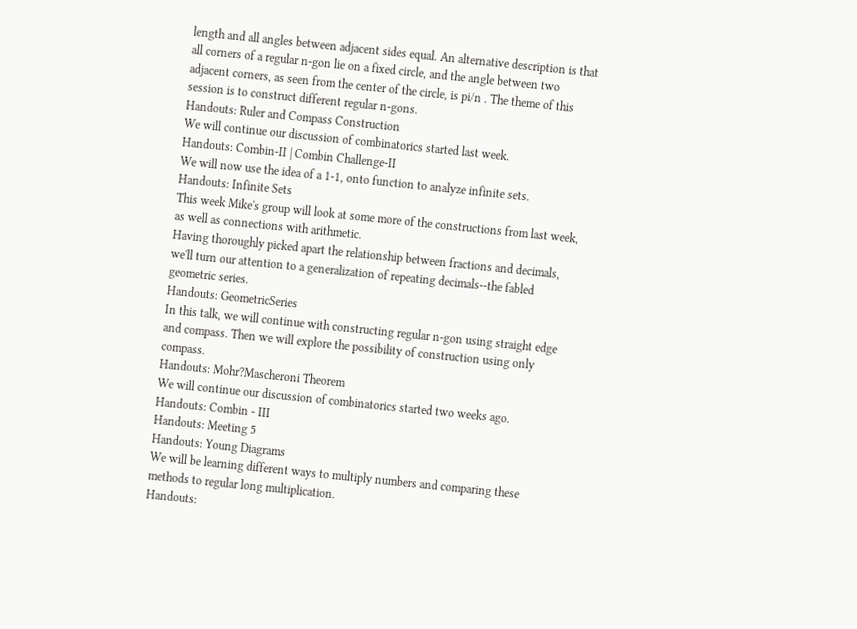length and all angles between adjacent sides equal. An alternative description is that all corners of a regular n-gon lie on a fixed circle, and the angle between two adjacent corners, as seen from the center of the circle, is pi/n . The theme of this session is to construct different regular n-gons.
Handouts: Ruler and Compass Construction
We will continue our discussion of combinatorics started last week.
Handouts: Combin-II | Combin Challenge-II
We will now use the idea of a 1-1, onto function to analyze infinite sets.
Handouts: Infinite Sets
This week Mike's group will look at some more of the constructions from last week, as well as connections with arithmetic.
Having thoroughly picked apart the relationship between fractions and decimals, we'll turn our attention to a generalization of repeating decimals--the fabled geometric series.
Handouts: GeometricSeries
In this talk, we will continue with constructing regular n-gon using straight edge and compass. Then we will explore the possibility of construction using only compass.
Handouts: Mohr?Mascheroni Theorem
We will continue our discussion of combinatorics started two weeks ago.
Handouts: Combin - III
Handouts: Meeting 5
Handouts: Young Diagrams
We will be learning different ways to multiply numbers and comparing these methods to regular long multiplication.
Handouts: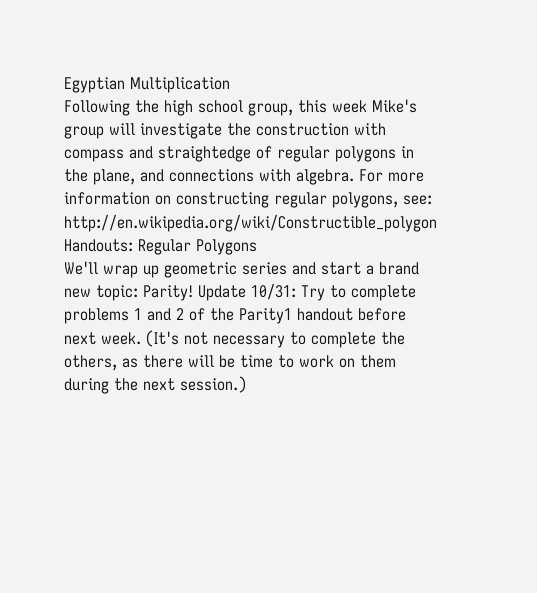Egyptian Multiplication
Following the high school group, this week Mike's group will investigate the construction with compass and straightedge of regular polygons in the plane, and connections with algebra. For more information on constructing regular polygons, see: http://en.wikipedia.org/wiki/Constructible_polygon
Handouts: Regular Polygons
We'll wrap up geometric series and start a brand new topic: Parity! Update 10/31: Try to complete problems 1 and 2 of the Parity1 handout before next week. (It's not necessary to complete the others, as there will be time to work on them during the next session.)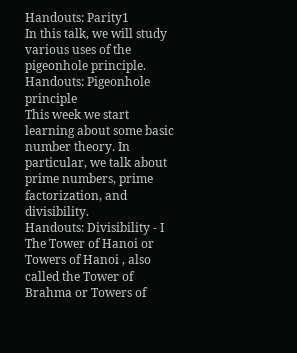Handouts: Parity1
In this talk, we will study various uses of the pigeonhole principle.
Handouts: Pigeonhole principle
This week we start learning about some basic number theory. In particular, we talk about prime numbers, prime factorization, and divisibility.
Handouts: Divisibility - I
The Tower of Hanoi or Towers of Hanoi , also called the Tower of Brahma or Towers of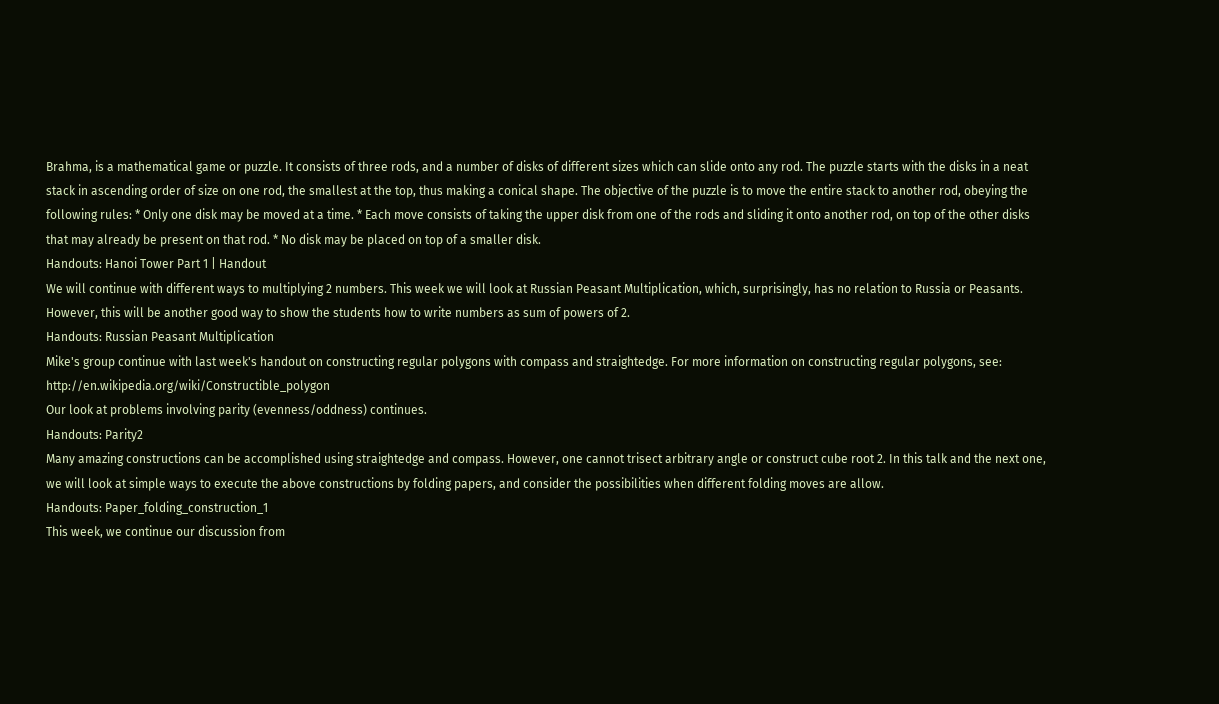Brahma, is a mathematical game or puzzle. It consists of three rods, and a number of disks of different sizes which can slide onto any rod. The puzzle starts with the disks in a neat stack in ascending order of size on one rod, the smallest at the top, thus making a conical shape. The objective of the puzzle is to move the entire stack to another rod, obeying the following rules: * Only one disk may be moved at a time. * Each move consists of taking the upper disk from one of the rods and sliding it onto another rod, on top of the other disks that may already be present on that rod. * No disk may be placed on top of a smaller disk.
Handouts: Hanoi Tower Part 1 | Handout
We will continue with different ways to multiplying 2 numbers. This week we will look at Russian Peasant Multiplication, which, surprisingly, has no relation to Russia or Peasants. However, this will be another good way to show the students how to write numbers as sum of powers of 2.
Handouts: Russian Peasant Multiplication
Mike's group continue with last week's handout on constructing regular polygons with compass and straightedge. For more information on constructing regular polygons, see: http://en.wikipedia.org/wiki/Constructible_polygon
Our look at problems involving parity (evenness/oddness) continues.
Handouts: Parity2
Many amazing constructions can be accomplished using straightedge and compass. However, one cannot trisect arbitrary angle or construct cube root 2. In this talk and the next one, we will look at simple ways to execute the above constructions by folding papers, and consider the possibilities when different folding moves are allow.
Handouts: Paper_folding_construction_1
This week, we continue our discussion from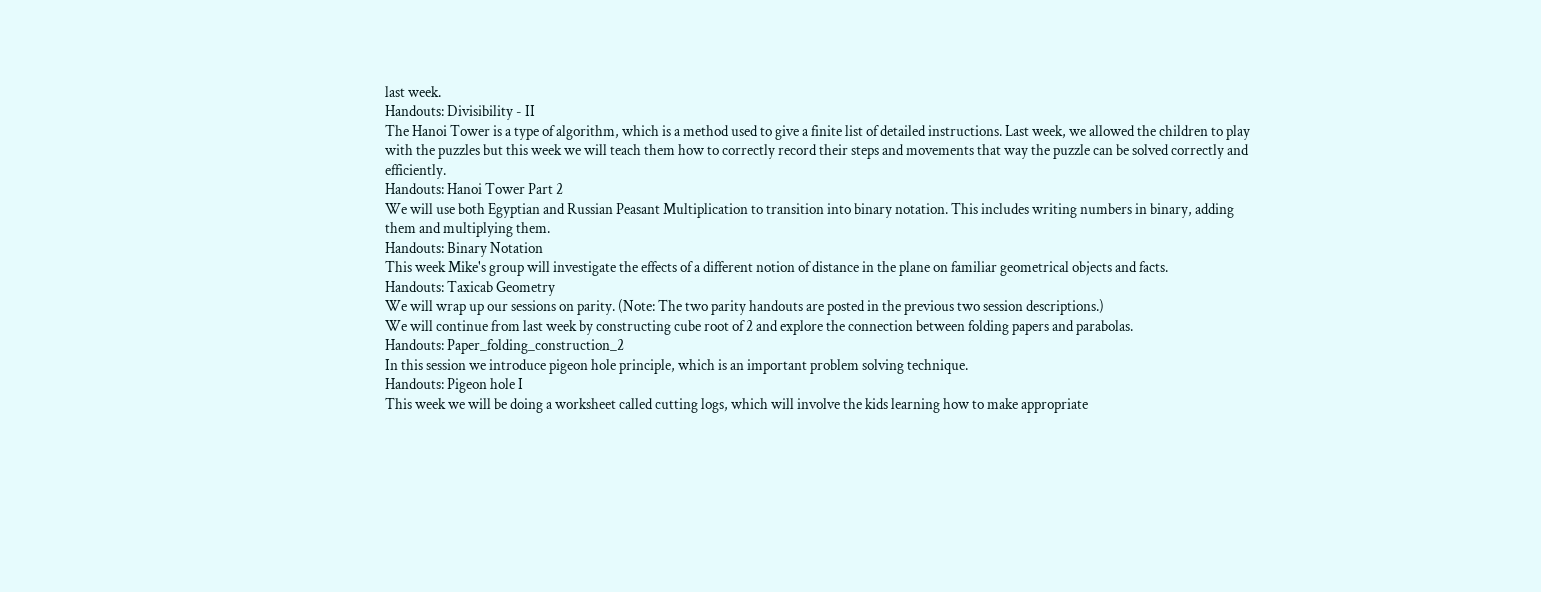last week.
Handouts: Divisibility - II
The Hanoi Tower is a type of algorithm, which is a method used to give a finite list of detailed instructions. Last week, we allowed the children to play with the puzzles but this week we will teach them how to correctly record their steps and movements that way the puzzle can be solved correctly and efficiently.
Handouts: Hanoi Tower Part 2
We will use both Egyptian and Russian Peasant Multiplication to transition into binary notation. This includes writing numbers in binary, adding them and multiplying them.
Handouts: Binary Notation
This week Mike's group will investigate the effects of a different notion of distance in the plane on familiar geometrical objects and facts.
Handouts: Taxicab Geometry
We will wrap up our sessions on parity. (Note: The two parity handouts are posted in the previous two session descriptions.)
We will continue from last week by constructing cube root of 2 and explore the connection between folding papers and parabolas.
Handouts: Paper_folding_construction_2
In this session we introduce pigeon hole principle, which is an important problem solving technique.
Handouts: Pigeon hole I
This week we will be doing a worksheet called cutting logs, which will involve the kids learning how to make appropriate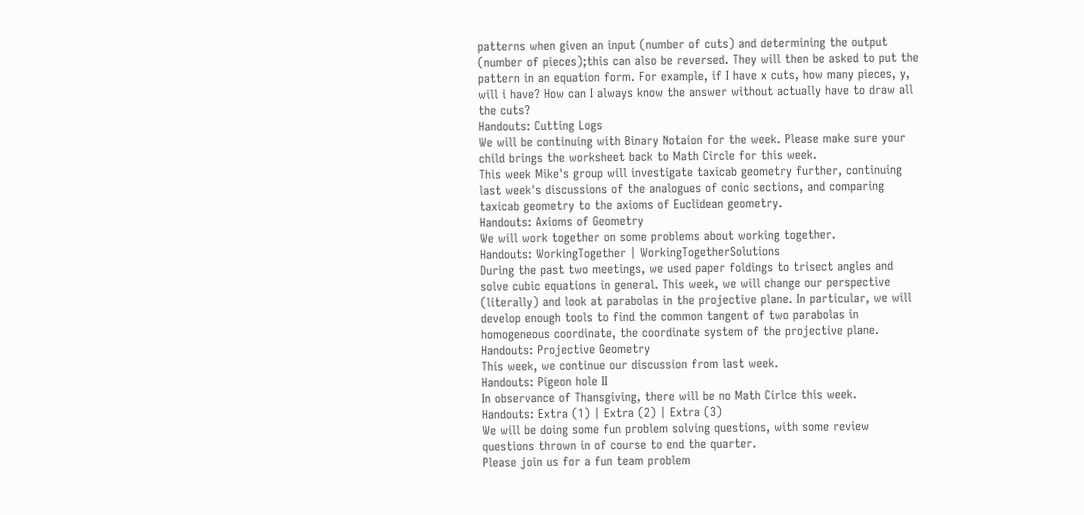patterns when given an input (number of cuts) and determining the output (number of pieces);this can also be reversed. They will then be asked to put the pattern in an equation form. For example, if I have x cuts, how many pieces, y, will i have? How can I always know the answer without actually have to draw all the cuts?
Handouts: Cutting Logs
We will be continuing with Binary Notaion for the week. Please make sure your child brings the worksheet back to Math Circle for this week.
This week Mike's group will investigate taxicab geometry further, continuing last week's discussions of the analogues of conic sections, and comparing taxicab geometry to the axioms of Euclidean geometry.
Handouts: Axioms of Geometry
We will work together on some problems about working together.
Handouts: WorkingTogether | WorkingTogetherSolutions
During the past two meetings, we used paper foldings to trisect angles and solve cubic equations in general. This week, we will change our perspective (literally) and look at parabolas in the projective plane. In particular, we will develop enough tools to find the common tangent of two parabolas in homogeneous coordinate, the coordinate system of the projective plane.
Handouts: Projective Geometry
This week, we continue our discussion from last week.
Handouts: Pigeon hole II
In observance of Thansgiving, there will be no Math Cirlce this week.
Handouts: Extra (1) | Extra (2) | Extra (3)
We will be doing some fun problem solving questions, with some review questions thrown in of course to end the quarter.
Please join us for a fun team problem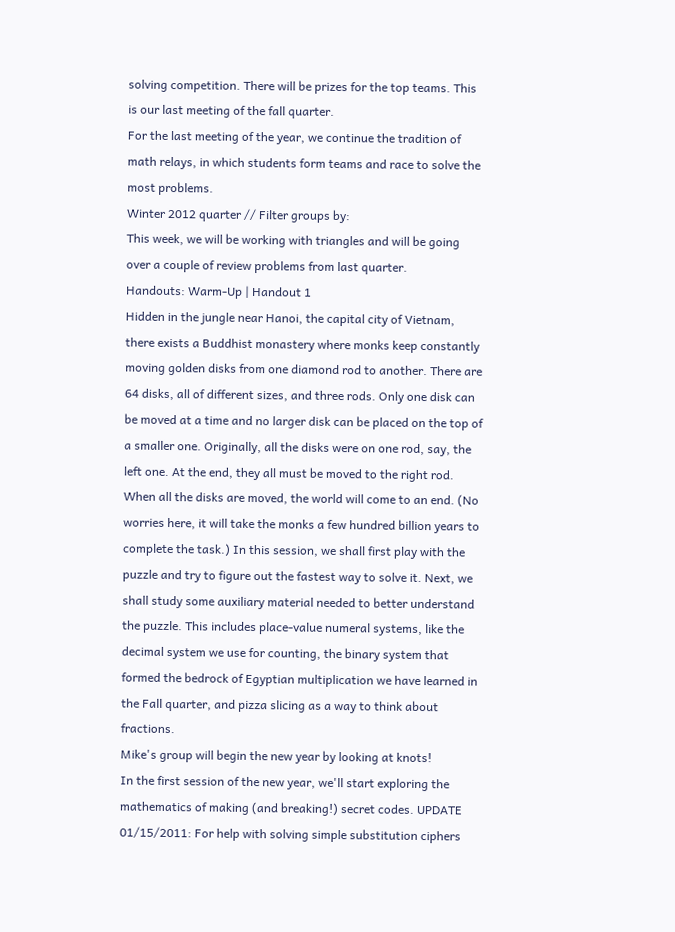solving competition. There will be prizes for the top teams. This is our last meeting of the fall quarter.
For the last meeting of the year, we continue the tradition of math relays, in which students form teams and race to solve the most problems.
Winter 2012 quarter // Filter groups by:
This week, we will be working with triangles and will be going over a couple of review problems from last quarter.
Handouts: Warm-Up | Handout 1
Hidden in the jungle near Hanoi, the capital city of Vietnam, there exists a Buddhist monastery where monks keep constantly moving golden disks from one diamond rod to another. There are 64 disks, all of different sizes, and three rods. Only one disk can be moved at a time and no larger disk can be placed on the top of a smaller one. Originally, all the disks were on one rod, say, the left one. At the end, they all must be moved to the right rod. When all the disks are moved, the world will come to an end. (No worries here, it will take the monks a few hundred billion years to complete the task.) In this session, we shall first play with the puzzle and try to figure out the fastest way to solve it. Next, we shall study some auxiliary material needed to better understand the puzzle. This includes place-value numeral systems, like the decimal system we use for counting, the binary system that formed the bedrock of Egyptian multiplication we have learned in the Fall quarter, and pizza slicing as a way to think about fractions.
Mike's group will begin the new year by looking at knots!
In the first session of the new year, we'll start exploring the mathematics of making (and breaking!) secret codes. UPDATE 01/15/2011: For help with solving simple substitution ciphers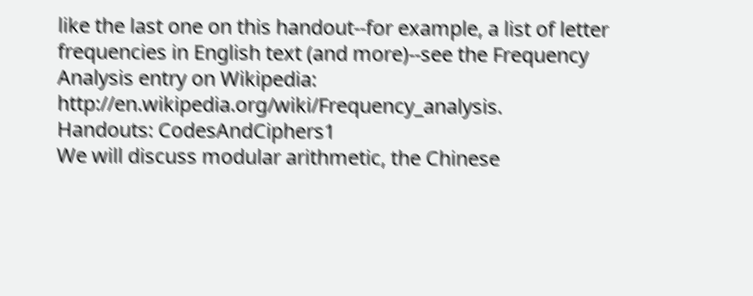like the last one on this handout--for example, a list of letter frequencies in English text (and more)--see the Frequency Analysis entry on Wikipedia: http://en.wikipedia.org/wiki/Frequency_analysis.
Handouts: CodesAndCiphers1
We will discuss modular arithmetic, the Chinese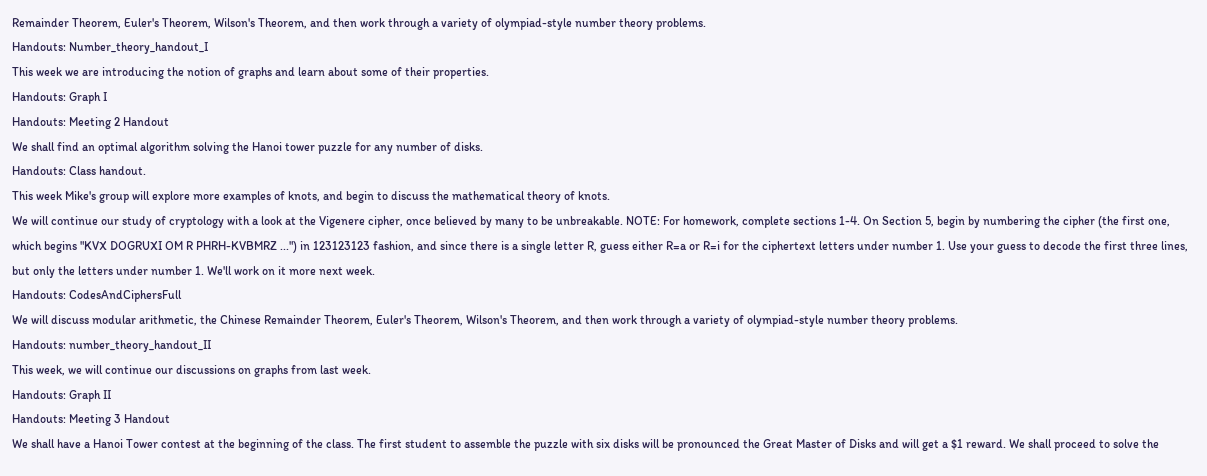Remainder Theorem, Euler's Theorem, Wilson's Theorem, and then work through a variety of olympiad-style number theory problems.
Handouts: Number_theory_handout_I
This week we are introducing the notion of graphs and learn about some of their properties.
Handouts: Graph I
Handouts: Meeting 2 Handout
We shall find an optimal algorithm solving the Hanoi tower puzzle for any number of disks.
Handouts: Class handout.
This week Mike's group will explore more examples of knots, and begin to discuss the mathematical theory of knots.
We will continue our study of cryptology with a look at the Vigenere cipher, once believed by many to be unbreakable. NOTE: For homework, complete sections 1-4. On Section 5, begin by numbering the cipher (the first one, which begins "KVX DOGRUXI OM R PHRH-KVBMRZ ...") in 123123123 fashion, and since there is a single letter R, guess either R=a or R=i for the ciphertext letters under number 1. Use your guess to decode the first three lines, but only the letters under number 1. We'll work on it more next week.
Handouts: CodesAndCiphersFull
We will discuss modular arithmetic, the Chinese Remainder Theorem, Euler's Theorem, Wilson's Theorem, and then work through a variety of olympiad-style number theory problems.
Handouts: number_theory_handout_II
This week, we will continue our discussions on graphs from last week.
Handouts: Graph II
Handouts: Meeting 3 Handout
We shall have a Hanoi Tower contest at the beginning of the class. The first student to assemble the puzzle with six disks will be pronounced the Great Master of Disks and will get a $1 reward. We shall proceed to solve the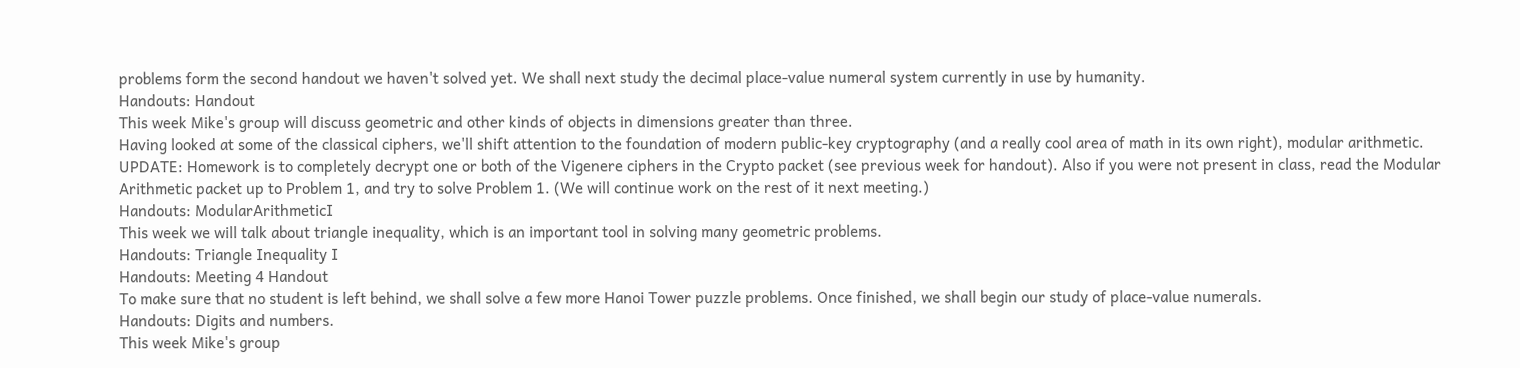problems form the second handout we haven't solved yet. We shall next study the decimal place-value numeral system currently in use by humanity.
Handouts: Handout
This week Mike's group will discuss geometric and other kinds of objects in dimensions greater than three.
Having looked at some of the classical ciphers, we'll shift attention to the foundation of modern public-key cryptography (and a really cool area of math in its own right), modular arithmetic.
UPDATE: Homework is to completely decrypt one or both of the Vigenere ciphers in the Crypto packet (see previous week for handout). Also if you were not present in class, read the Modular Arithmetic packet up to Problem 1, and try to solve Problem 1. (We will continue work on the rest of it next meeting.)
Handouts: ModularArithmeticI
This week we will talk about triangle inequality, which is an important tool in solving many geometric problems.
Handouts: Triangle Inequality I
Handouts: Meeting 4 Handout
To make sure that no student is left behind, we shall solve a few more Hanoi Tower puzzle problems. Once finished, we shall begin our study of place-value numerals.
Handouts: Digits and numbers.
This week Mike's group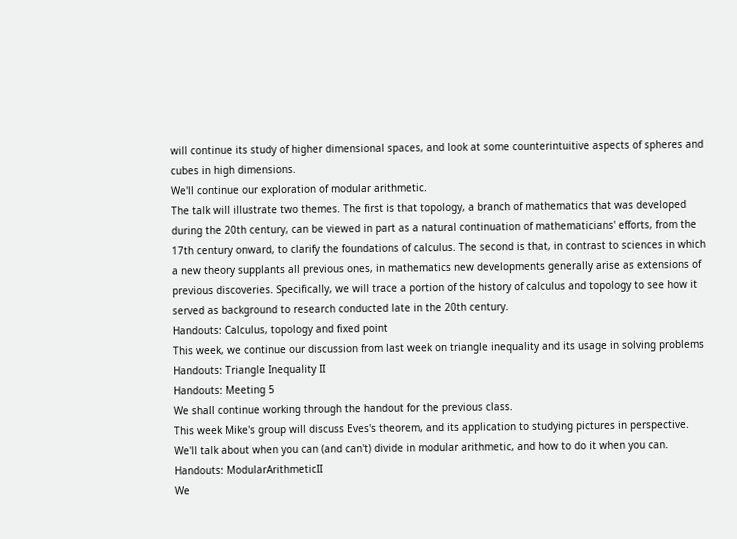will continue its study of higher dimensional spaces, and look at some counterintuitive aspects of spheres and cubes in high dimensions.
We'll continue our exploration of modular arithmetic.
The talk will illustrate two themes. The first is that topology, a branch of mathematics that was developed during the 20th century, can be viewed in part as a natural continuation of mathematicians' efforts, from the 17th century onward, to clarify the foundations of calculus. The second is that, in contrast to sciences in which a new theory supplants all previous ones, in mathematics new developments generally arise as extensions of previous discoveries. Specifically, we will trace a portion of the history of calculus and topology to see how it served as background to research conducted late in the 20th century.
Handouts: Calculus, topology and fixed point
This week, we continue our discussion from last week on triangle inequality and its usage in solving problems
Handouts: Triangle Inequality II
Handouts: Meeting 5
We shall continue working through the handout for the previous class.
This week Mike's group will discuss Eves's theorem, and its application to studying pictures in perspective.
We'll talk about when you can (and can't) divide in modular arithmetic, and how to do it when you can.
Handouts: ModularArithmeticII
We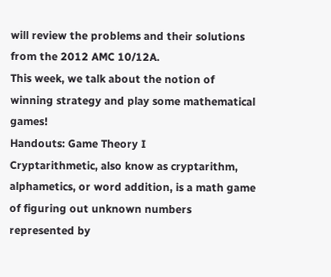will review the problems and their solutions from the 2012 AMC 10/12A.
This week, we talk about the notion of winning strategy and play some mathematical games!
Handouts: Game Theory I
Cryptarithmetic, also know as cryptarithm, alphametics, or word addition, is a math game of figuring out unknown numbers represented by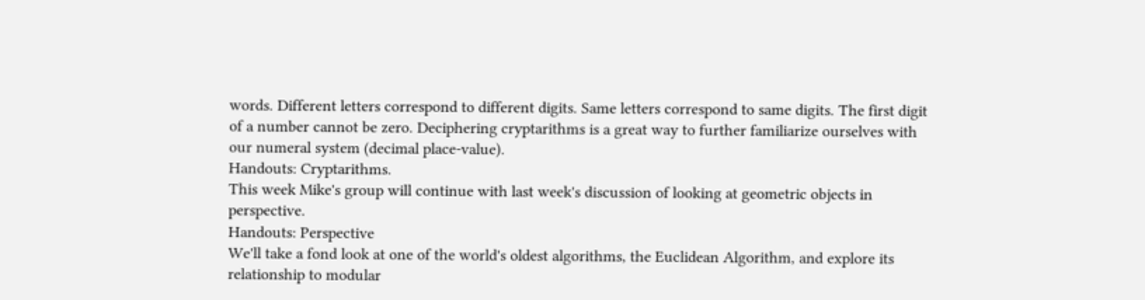words. Different letters correspond to different digits. Same letters correspond to same digits. The first digit of a number cannot be zero. Deciphering cryptarithms is a great way to further familiarize ourselves with our numeral system (decimal place-value).
Handouts: Cryptarithms.
This week Mike's group will continue with last week's discussion of looking at geometric objects in perspective.
Handouts: Perspective
We'll take a fond look at one of the world's oldest algorithms, the Euclidean Algorithm, and explore its relationship to modular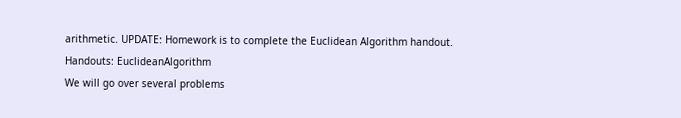arithmetic. UPDATE: Homework is to complete the Euclidean Algorithm handout.
Handouts: EuclideanAlgorithm
We will go over several problems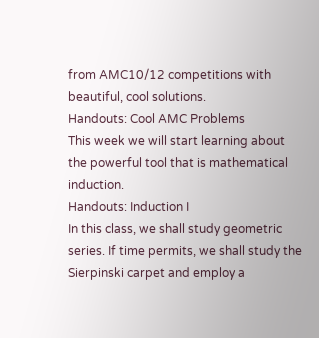from AMC10/12 competitions with beautiful, cool solutions.
Handouts: Cool AMC Problems
This week we will start learning about the powerful tool that is mathematical induction.
Handouts: Induction I
In this class, we shall study geometric series. If time permits, we shall study the Sierpinski carpet and employ a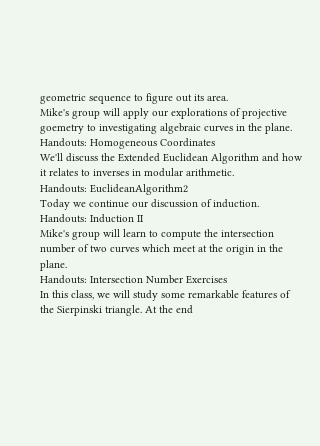geometric sequence to figure out its area.
Mike's group will apply our explorations of projective goemetry to investigating algebraic curves in the plane.
Handouts: Homogeneous Coordinates
We'll discuss the Extended Euclidean Algorithm and how it relates to inverses in modular arithmetic.
Handouts: EuclideanAlgorithm2
Today we continue our discussion of induction.
Handouts: Induction II
Mike's group will learn to compute the intersection number of two curves which meet at the origin in the plane.
Handouts: Intersection Number Exercises
In this class, we will study some remarkable features of the Sierpinski triangle. At the end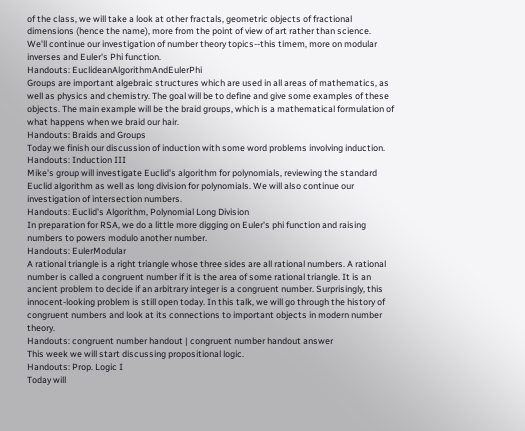of the class, we will take a look at other fractals, geometric objects of fractional dimensions (hence the name), more from the point of view of art rather than science.
We'll continue our investigation of number theory topics--this timem, more on modular inverses and Euler's Phi function.
Handouts: EuclideanAlgorithmAndEulerPhi
Groups are important algebraic structures which are used in all areas of mathematics, as well as physics and chemistry. The goal will be to define and give some examples of these objects. The main example will be the braid groups, which is a mathematical formulation of what happens when we braid our hair.
Handouts: Braids and Groups
Today we finish our discussion of induction with some word problems involving induction.
Handouts: Induction III
Mike's group will investigate Euclid's algorithm for polynomials, reviewing the standard Euclid algorithm as well as long division for polynomials. We will also continue our investigation of intersection numbers.
Handouts: Euclid's Algorithm, Polynomial Long Division
In preparation for RSA, we do a little more digging on Euler's phi function and raising numbers to powers modulo another number.
Handouts: EulerModular
A rational triangle is a right triangle whose three sides are all rational numbers. A rational number is called a congruent number if it is the area of some rational triangle. It is an ancient problem to decide if an arbitrary integer is a congruent number. Surprisingly, this innocent-looking problem is still open today. In this talk, we will go through the history of congruent numbers and look at its connections to important objects in modern number theory.
Handouts: congruent number handout | congruent number handout answer
This week we will start discussing propositional logic.
Handouts: Prop. Logic I
Today will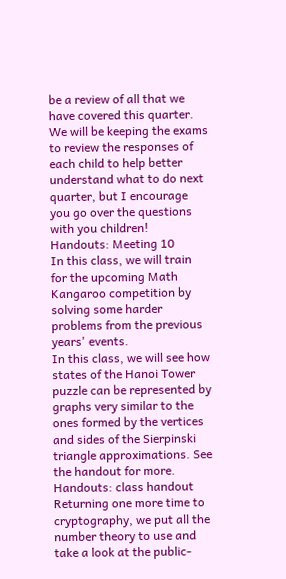be a review of all that we have covered this quarter. We will be keeping the exams to review the responses of each child to help better understand what to do next quarter, but I encourage you go over the questions with you children!
Handouts: Meeting 10
In this class, we will train for the upcoming Math Kangaroo competition by solving some harder problems from the previous years' events.
In this class, we will see how states of the Hanoi Tower puzzle can be represented by graphs very similar to the ones formed by the vertices and sides of the Sierpinski triangle approximations. See the handout for more.
Handouts: class handout
Returning one more time to cryptography, we put all the number theory to use and take a look at the public-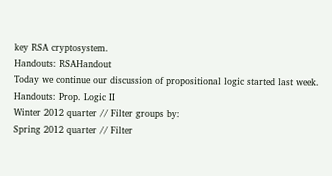key RSA cryptosystem.
Handouts: RSAHandout
Today we continue our discussion of propositional logic started last week.
Handouts: Prop. Logic II
Winter 2012 quarter // Filter groups by:
Spring 2012 quarter // Filter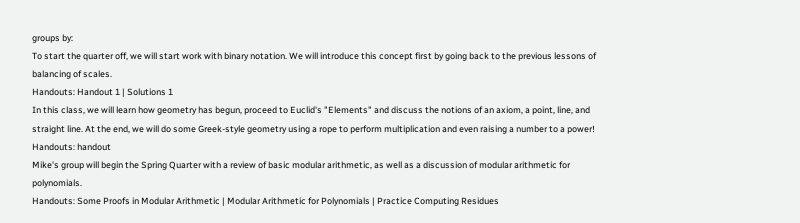groups by:
To start the quarter off, we will start work with binary notation. We will introduce this concept first by going back to the previous lessons of balancing of scales.
Handouts: Handout 1 | Solutions 1
In this class, we will learn how geometry has begun, proceed to Euclid's "Elements" and discuss the notions of an axiom, a point, line, and straight line. At the end, we will do some Greek-style geometry using a rope to perform multiplication and even raising a number to a power!
Handouts: handout
Mike's group will begin the Spring Quarter with a review of basic modular arithmetic, as well as a discussion of modular arithmetic for polynomials.
Handouts: Some Proofs in Modular Arithmetic | Modular Arithmetic for Polynomials | Practice Computing Residues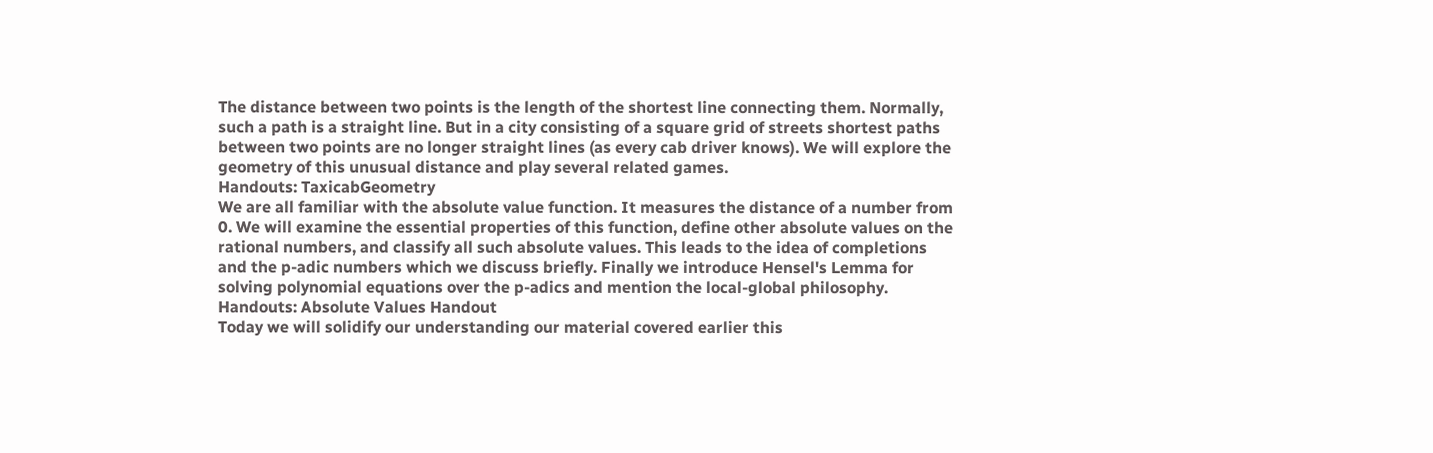The distance between two points is the length of the shortest line connecting them. Normally, such a path is a straight line. But in a city consisting of a square grid of streets shortest paths between two points are no longer straight lines (as every cab driver knows). We will explore the geometry of this unusual distance and play several related games.
Handouts: TaxicabGeometry
We are all familiar with the absolute value function. It measures the distance of a number from 0. We will examine the essential properties of this function, define other absolute values on the rational numbers, and classify all such absolute values. This leads to the idea of completions and the p-adic numbers which we discuss briefly. Finally we introduce Hensel's Lemma for solving polynomial equations over the p-adics and mention the local-global philosophy.
Handouts: Absolute Values Handout
Today we will solidify our understanding our material covered earlier this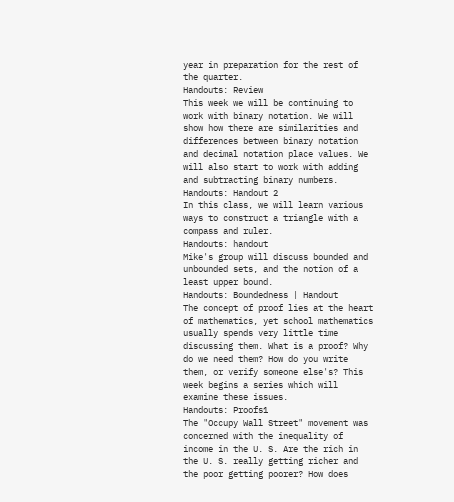year in preparation for the rest of the quarter.
Handouts: Review
This week we will be continuing to work with binary notation. We will show how there are similarities and differences between binary notation and decimal notation place values. We will also start to work with adding and subtracting binary numbers.
Handouts: Handout 2
In this class, we will learn various ways to construct a triangle with a compass and ruler.
Handouts: handout
Mike's group will discuss bounded and unbounded sets, and the notion of a least upper bound.
Handouts: Boundedness | Handout
The concept of proof lies at the heart of mathematics, yet school mathematics usually spends very little time discussing them. What is a proof? Why do we need them? How do you write them, or verify someone else's? This week begins a series which will examine these issues.
Handouts: Proofs1
The "Occupy Wall Street" movement was concerned with the inequality of income in the U. S. Are the rich in the U. S. really getting richer and the poor getting poorer? How does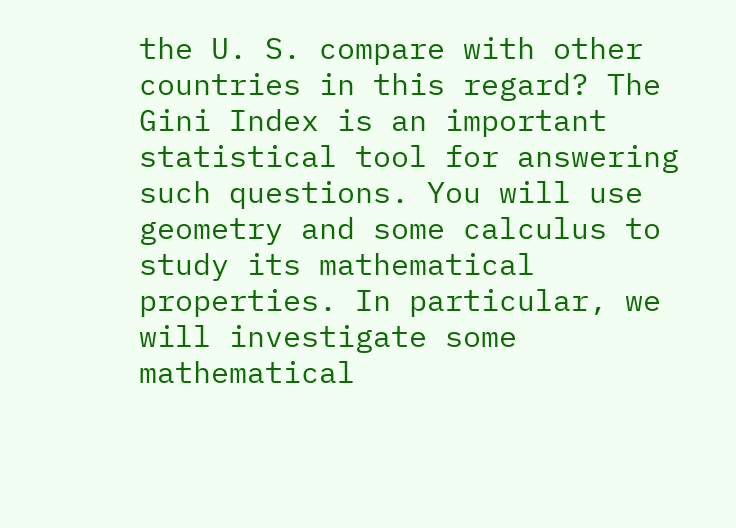the U. S. compare with other countries in this regard? The Gini Index is an important statistical tool for answering such questions. You will use geometry and some calculus to study its mathematical properties. In particular, we will investigate some mathematical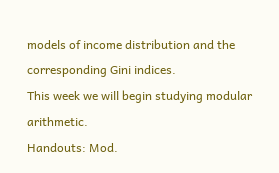models of income distribution and the corresponding Gini indices.
This week we will begin studying modular arithmetic.
Handouts: Mod.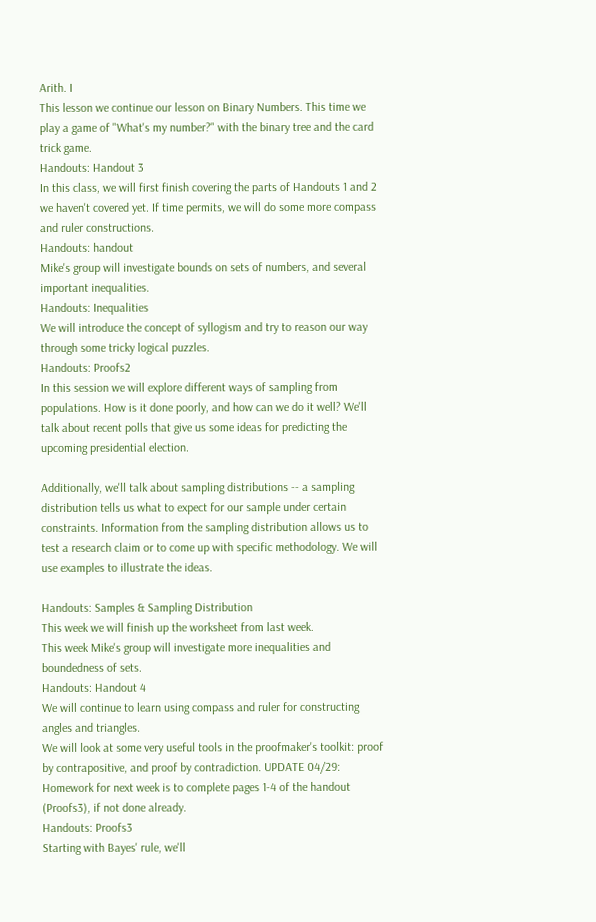Arith. I
This lesson we continue our lesson on Binary Numbers. This time we play a game of "What's my number?" with the binary tree and the card trick game.
Handouts: Handout 3
In this class, we will first finish covering the parts of Handouts 1 and 2 we haven't covered yet. If time permits, we will do some more compass and ruler constructions.
Handouts: handout
Mike's group will investigate bounds on sets of numbers, and several important inequalities.
Handouts: Inequalities
We will introduce the concept of syllogism and try to reason our way through some tricky logical puzzles.
Handouts: Proofs2
In this session we will explore different ways of sampling from populations. How is it done poorly, and how can we do it well? We'll talk about recent polls that give us some ideas for predicting the upcoming presidential election.

Additionally, we'll talk about sampling distributions -- a sampling distribution tells us what to expect for our sample under certain constraints. Information from the sampling distribution allows us to test a research claim or to come up with specific methodology. We will use examples to illustrate the ideas.

Handouts: Samples & Sampling Distribution
This week we will finish up the worksheet from last week.
This week Mike's group will investigate more inequalities and boundedness of sets.
Handouts: Handout 4
We will continue to learn using compass and ruler for constructing angles and triangles.
We will look at some very useful tools in the proofmaker's toolkit: proof by contrapositive, and proof by contradiction. UPDATE 04/29: Homework for next week is to complete pages 1-4 of the handout (Proofs3), if not done already.
Handouts: Proofs3
Starting with Bayes' rule, we'll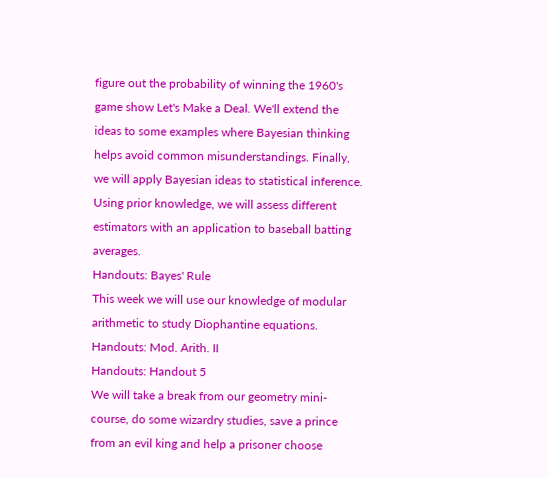figure out the probability of winning the 1960's game show Let's Make a Deal. We'll extend the ideas to some examples where Bayesian thinking helps avoid common misunderstandings. Finally, we will apply Bayesian ideas to statistical inference. Using prior knowledge, we will assess different estimators with an application to baseball batting averages.
Handouts: Bayes' Rule
This week we will use our knowledge of modular arithmetic to study Diophantine equations.
Handouts: Mod. Arith. II
Handouts: Handout 5
We will take a break from our geometry mini-course, do some wizardry studies, save a prince from an evil king and help a prisoner choose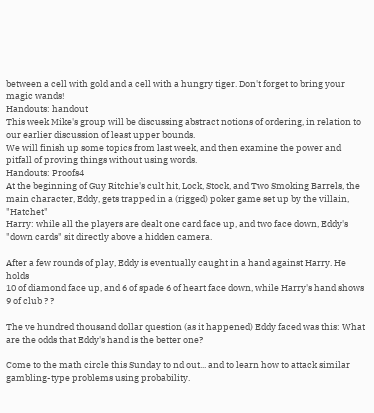between a cell with gold and a cell with a hungry tiger. Don't forget to bring your magic wands!
Handouts: handout
This week Mike's group will be discussing abstract notions of ordering, in relation to our earlier discussion of least upper bounds.
We will finish up some topics from last week, and then examine the power and pitfall of proving things without using words.
Handouts: Proofs4
At the beginning of Guy Ritchie's cult hit, Lock, Stock, and Two Smoking Barrels, the main character, Eddy, gets trapped in a (rigged) poker game set up by the villain, "Hatchet"
Harry: while all the players are dealt one card face up, and two face down, Eddy's "down cards" sit directly above a hidden camera.

After a few rounds of play, Eddy is eventually caught in a hand against Harry. He holds
10 of diamond face up, and 6 of spade 6 of heart face down, while Harry's hand shows
9 of club ? ?

The ve hundred thousand dollar question (as it happened) Eddy faced was this: What are the odds that Eddy's hand is the better one?

Come to the math circle this Sunday to nd out... and to learn how to attack similar gambling-type problems using probability.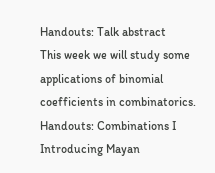Handouts: Talk abstract
This week we will study some applications of binomial coefficients in combinatorics.
Handouts: Combinations I
Introducing Mayan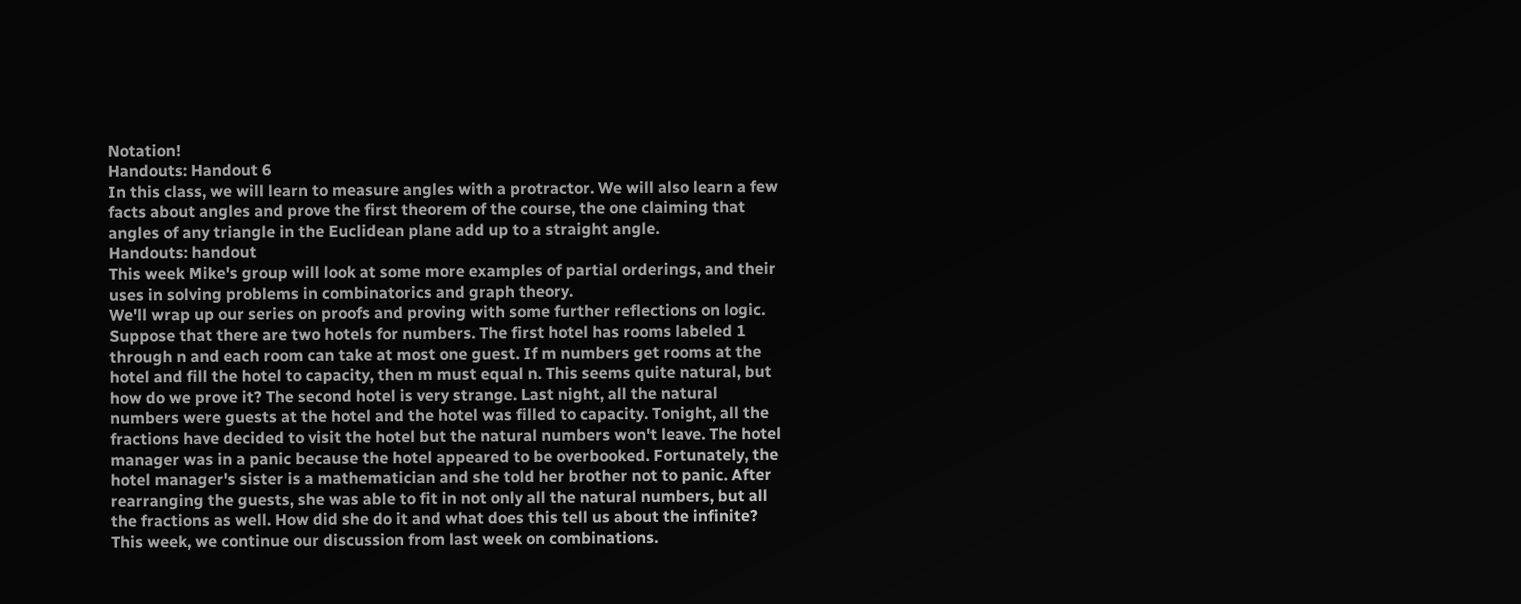Notation!
Handouts: Handout 6
In this class, we will learn to measure angles with a protractor. We will also learn a few facts about angles and prove the first theorem of the course, the one claiming that angles of any triangle in the Euclidean plane add up to a straight angle.
Handouts: handout
This week Mike's group will look at some more examples of partial orderings, and their uses in solving problems in combinatorics and graph theory.
We'll wrap up our series on proofs and proving with some further reflections on logic.
Suppose that there are two hotels for numbers. The first hotel has rooms labeled 1 through n and each room can take at most one guest. If m numbers get rooms at the hotel and fill the hotel to capacity, then m must equal n. This seems quite natural, but how do we prove it? The second hotel is very strange. Last night, all the natural numbers were guests at the hotel and the hotel was filled to capacity. Tonight, all the fractions have decided to visit the hotel but the natural numbers won't leave. The hotel manager was in a panic because the hotel appeared to be overbooked. Fortunately, the hotel manager's sister is a mathematician and she told her brother not to panic. After rearranging the guests, she was able to fit in not only all the natural numbers, but all the fractions as well. How did she do it and what does this tell us about the infinite?
This week, we continue our discussion from last week on combinations.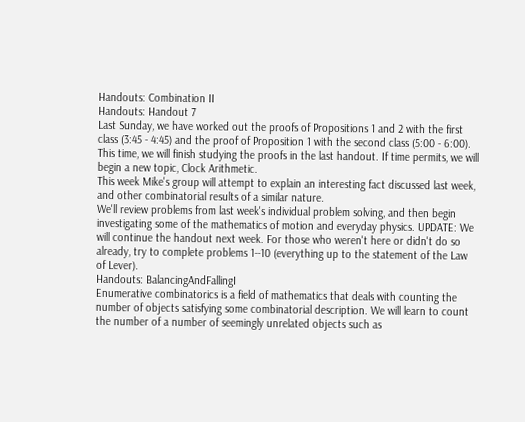Handouts: Combination II
Handouts: Handout 7
Last Sunday, we have worked out the proofs of Propositions 1 and 2 with the first class (3:45 - 4:45) and the proof of Proposition 1 with the second class (5:00 - 6:00). This time, we will finish studying the proofs in the last handout. If time permits, we will begin a new topic, Clock Arithmetic.
This week Mike's group will attempt to explain an interesting fact discussed last week, and other combinatorial results of a similar nature.
We'll review problems from last week's individual problem solving, and then begin investigating some of the mathematics of motion and everyday physics. UPDATE: We will continue the handout next week. For those who weren't here or didn't do so already, try to complete problems 1--10 (everything up to the statement of the Law of Lever).
Handouts: BalancingAndFallingI
Enumerative combinatorics is a field of mathematics that deals with counting the number of objects satisfying some combinatorial description. We will learn to count the number of a number of seemingly unrelated objects such as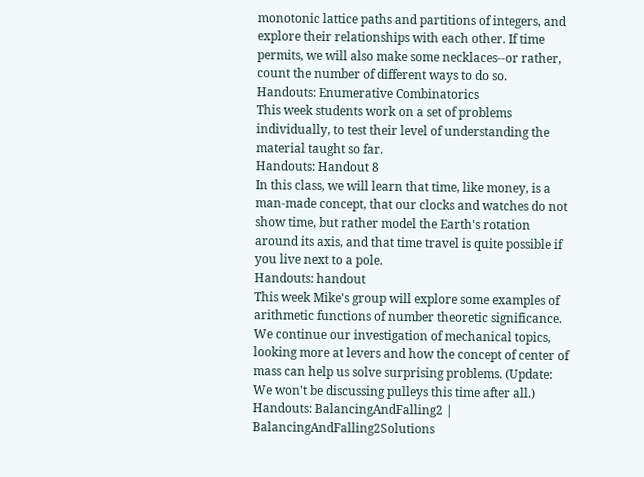monotonic lattice paths and partitions of integers, and explore their relationships with each other. If time permits, we will also make some necklaces--or rather, count the number of different ways to do so.
Handouts: Enumerative Combinatorics
This week students work on a set of problems individually, to test their level of understanding the material taught so far.
Handouts: Handout 8
In this class, we will learn that time, like money, is a man-made concept, that our clocks and watches do not show time, but rather model the Earth's rotation around its axis, and that time travel is quite possible if you live next to a pole.
Handouts: handout
This week Mike's group will explore some examples of arithmetic functions of number theoretic significance.
We continue our investigation of mechanical topics, looking more at levers and how the concept of center of mass can help us solve surprising problems. (Update: We won't be discussing pulleys this time after all.)
Handouts: BalancingAndFalling2 | BalancingAndFalling2Solutions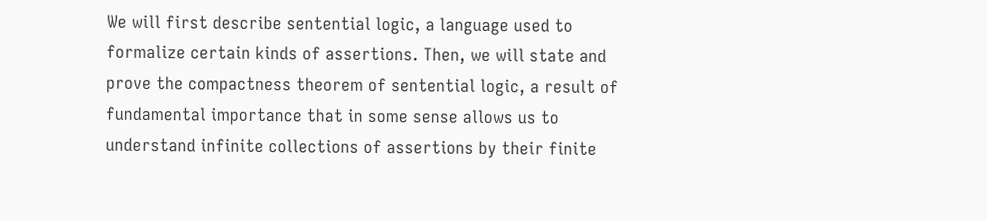We will first describe sentential logic, a language used to formalize certain kinds of assertions. Then, we will state and prove the compactness theorem of sentential logic, a result of fundamental importance that in some sense allows us to understand infinite collections of assertions by their finite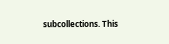subcollections. This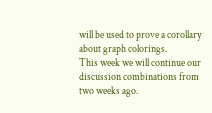will be used to prove a corollary about graph colorings.
This week we will continue our discussion combinations from two weeks ago.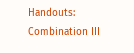Handouts: Combination III